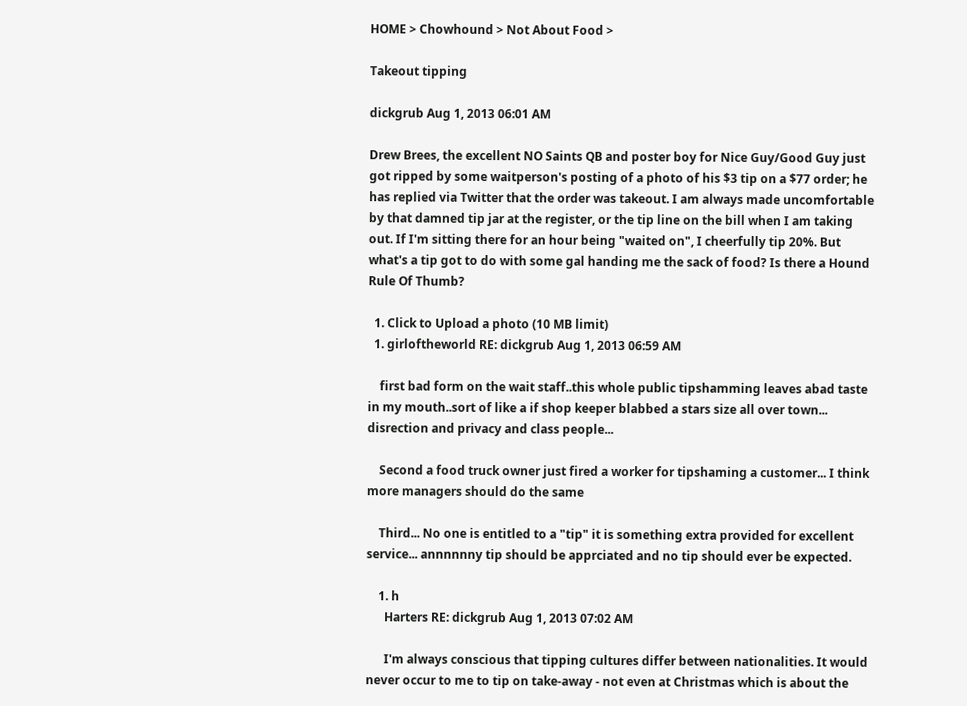HOME > Chowhound > Not About Food >

Takeout tipping

dickgrub Aug 1, 2013 06:01 AM

Drew Brees, the excellent NO Saints QB and poster boy for Nice Guy/Good Guy just got ripped by some waitperson's posting of a photo of his $3 tip on a $77 order; he has replied via Twitter that the order was takeout. I am always made uncomfortable by that damned tip jar at the register, or the tip line on the bill when I am taking out. If I'm sitting there for an hour being "waited on", I cheerfully tip 20%. But what's a tip got to do with some gal handing me the sack of food? Is there a Hound Rule Of Thumb?

  1. Click to Upload a photo (10 MB limit)
  1. girloftheworld RE: dickgrub Aug 1, 2013 06:59 AM

    first bad form on the wait staff..this whole public tipshamming leaves abad taste in my mouth..sort of like a if shop keeper blabbed a stars size all over town... disrection and privacy and class people...

    Second a food truck owner just fired a worker for tipshaming a customer... I think more managers should do the same

    Third... No one is entitled to a "tip" it is something extra provided for excellent service... annnnnny tip should be apprciated and no tip should ever be expected.

    1. h
      Harters RE: dickgrub Aug 1, 2013 07:02 AM

      I'm always conscious that tipping cultures differ between nationalities. It would never occur to me to tip on take-away - not even at Christmas which is about the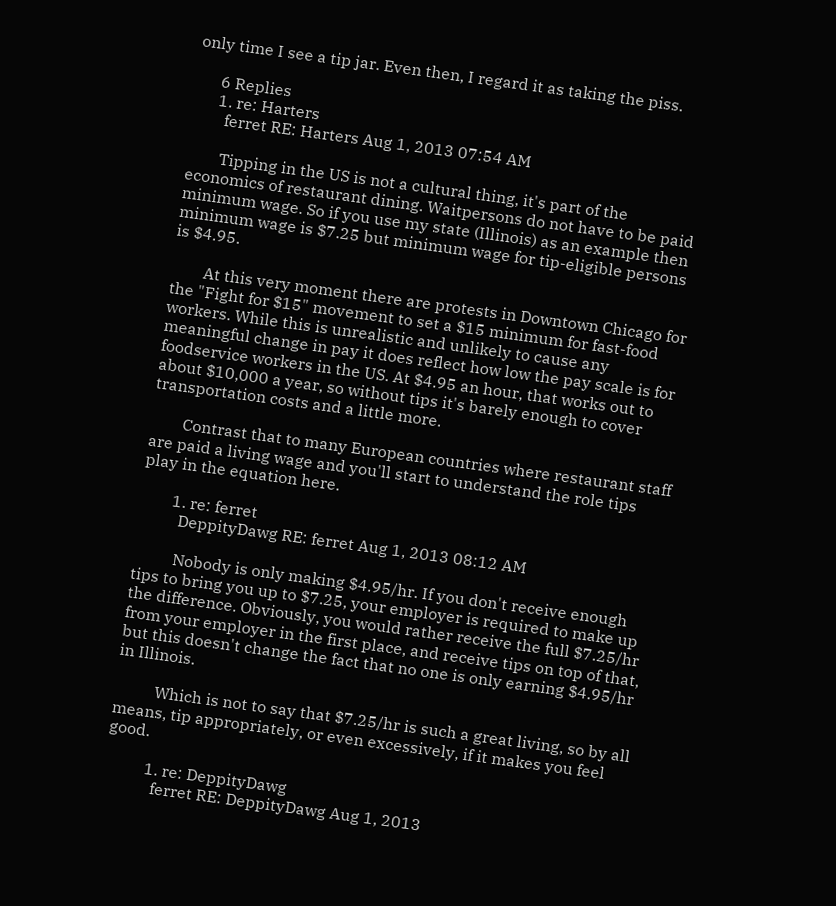only time I see a tip jar. Even then, I regard it as taking the piss.

      6 Replies
      1. re: Harters
        ferret RE: Harters Aug 1, 2013 07:54 AM

        Tipping in the US is not a cultural thing, it's part of the economics of restaurant dining. Waitpersons do not have to be paid minimum wage. So if you use my state (Illinois) as an example then minimum wage is $7.25 but minimum wage for tip-eligible persons is $4.95.

        At this very moment there are protests in Downtown Chicago for the "Fight for $15" movement to set a $15 minimum for fast-food workers. While this is unrealistic and unlikely to cause any meaningful change in pay it does reflect how low the pay scale is for foodservice workers in the US. At $4.95 an hour, that works out to about $10,000 a year, so without tips it's barely enough to cover transportation costs and a little more.

        Contrast that to many European countries where restaurant staff are paid a living wage and you'll start to understand the role tips play in the equation here.

        1. re: ferret
          DeppityDawg RE: ferret Aug 1, 2013 08:12 AM

          Nobody is only making $4.95/hr. If you don't receive enough tips to bring you up to $7.25, your employer is required to make up the difference. Obviously, you would rather receive the full $7.25/hr from your employer in the first place, and receive tips on top of that, but this doesn't change the fact that no one is only earning $4.95/hr in Illinois.

          Which is not to say that $7.25/hr is such a great living, so by all means, tip appropriately, or even excessively, if it makes you feel good.

          1. re: DeppityDawg
            ferret RE: DeppityDawg Aug 1, 2013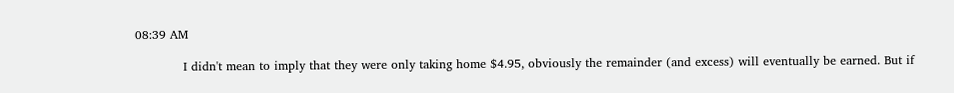08:39 AM

            I didn't mean to imply that they were only taking home $4.95, obviously the remainder (and excess) will eventually be earned. But if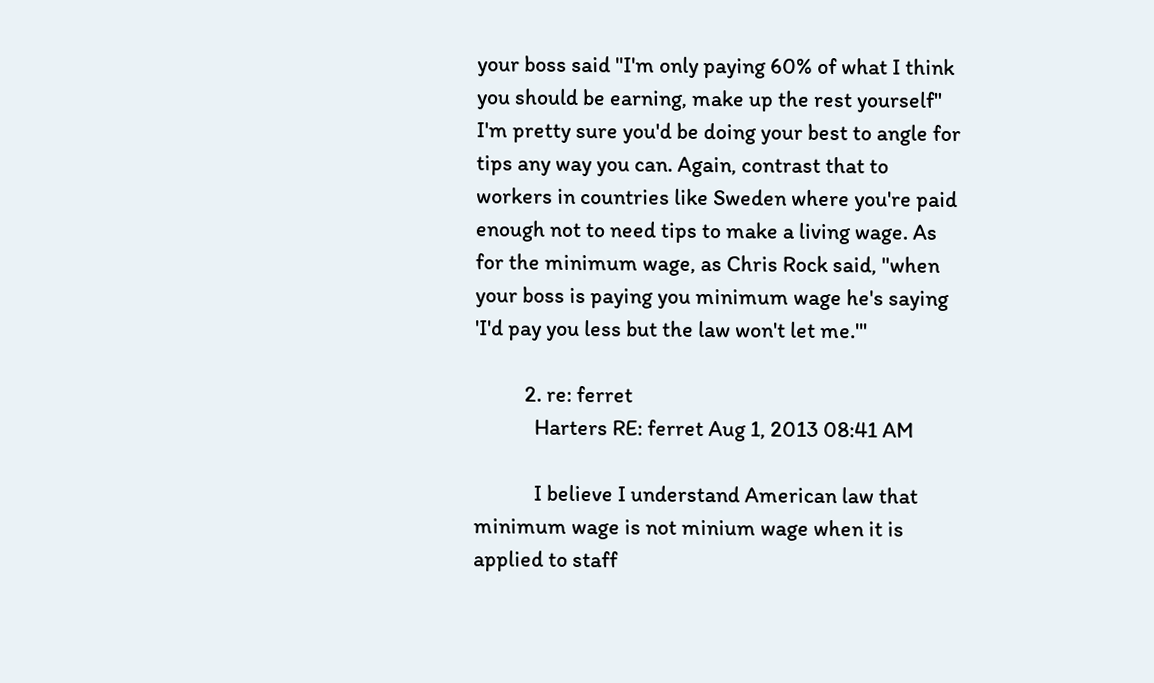your boss said "I'm only paying 60% of what I think you should be earning, make up the rest yourself" I'm pretty sure you'd be doing your best to angle for tips any way you can. Again, contrast that to workers in countries like Sweden where you're paid enough not to need tips to make a living wage. As for the minimum wage, as Chris Rock said, "when your boss is paying you minimum wage he's saying 'I'd pay you less but the law won't let me.'"

          2. re: ferret
            Harters RE: ferret Aug 1, 2013 08:41 AM

            I believe I understand American law that minimum wage is not minium wage when it is applied to staff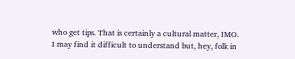who get tips. That is certainly a cultural matter, IMO. I may find it difficult to understand but, hey, folk in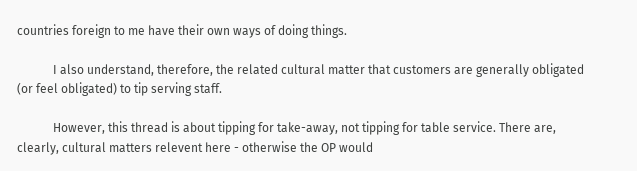countries foreign to me have their own ways of doing things.

            I also understand, therefore, the related cultural matter that customers are generally obligated (or feel obligated) to tip serving staff.

            However, this thread is about tipping for take-away, not tipping for table service. There are, clearly, cultural matters relevent here - otherwise the OP would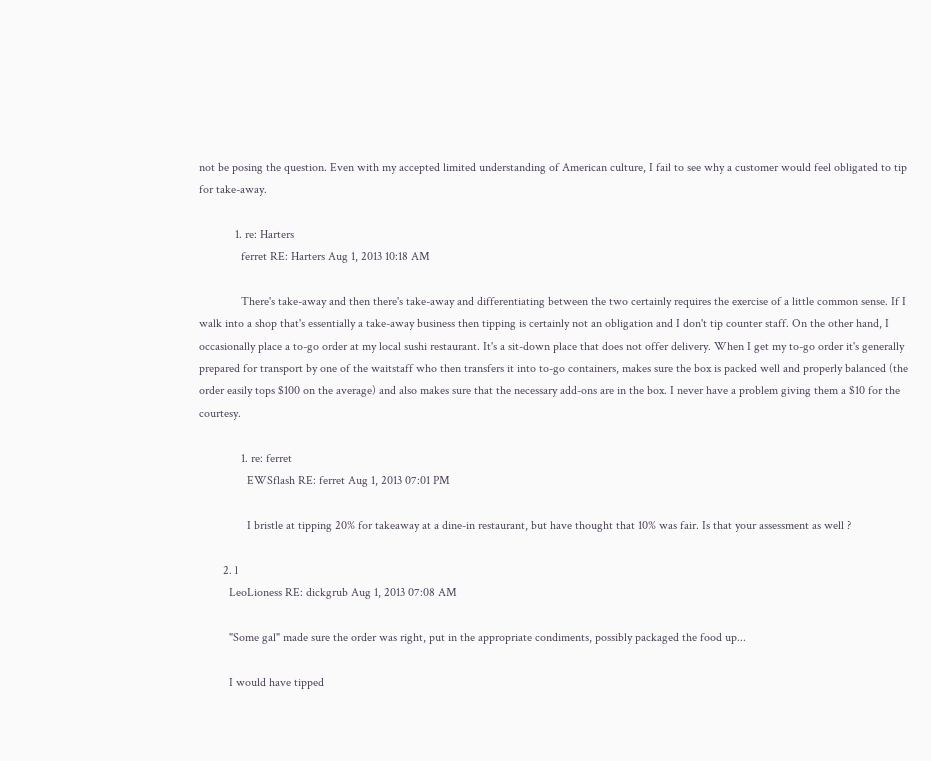not be posing the question. Even with my accepted limited understanding of American culture, I fail to see why a customer would feel obligated to tip for take-away.

            1. re: Harters
              ferret RE: Harters Aug 1, 2013 10:18 AM

              There's take-away and then there's take-away and differentiating between the two certainly requires the exercise of a little common sense. If I walk into a shop that's essentially a take-away business then tipping is certainly not an obligation and I don't tip counter staff. On the other hand, I occasionally place a to-go order at my local sushi restaurant. It's a sit-down place that does not offer delivery. When I get my to-go order it's generally prepared for transport by one of the waitstaff who then transfers it into to-go containers, makes sure the box is packed well and properly balanced (the order easily tops $100 on the average) and also makes sure that the necessary add-ons are in the box. I never have a problem giving them a $10 for the courtesy.

              1. re: ferret
                EWSflash RE: ferret Aug 1, 2013 07:01 PM

                I bristle at tipping 20% for takeaway at a dine-in restaurant, but have thought that 10% was fair. Is that your assessment as well ?

        2. l
          LeoLioness RE: dickgrub Aug 1, 2013 07:08 AM

          "Some gal" made sure the order was right, put in the appropriate condiments, possibly packaged the food up...

          I would have tipped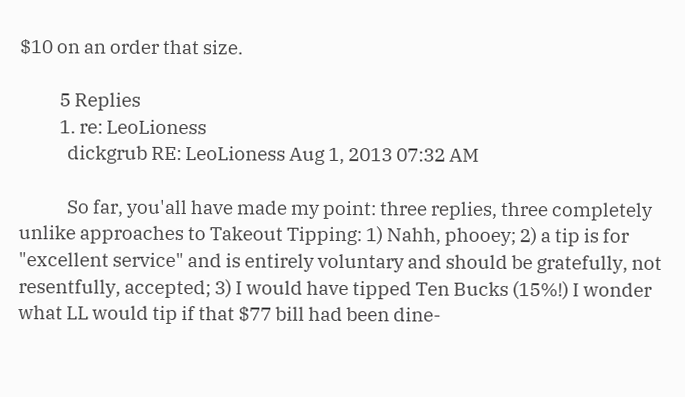$10 on an order that size.

          5 Replies
          1. re: LeoLioness
            dickgrub RE: LeoLioness Aug 1, 2013 07:32 AM

            So far, you'all have made my point: three replies, three completely unlike approaches to Takeout Tipping: 1) Nahh, phooey; 2) a tip is for "excellent service" and is entirely voluntary and should be gratefully, not resentfully, accepted; 3) I would have tipped Ten Bucks (15%!) I wonder what LL would tip if that $77 bill had been dine-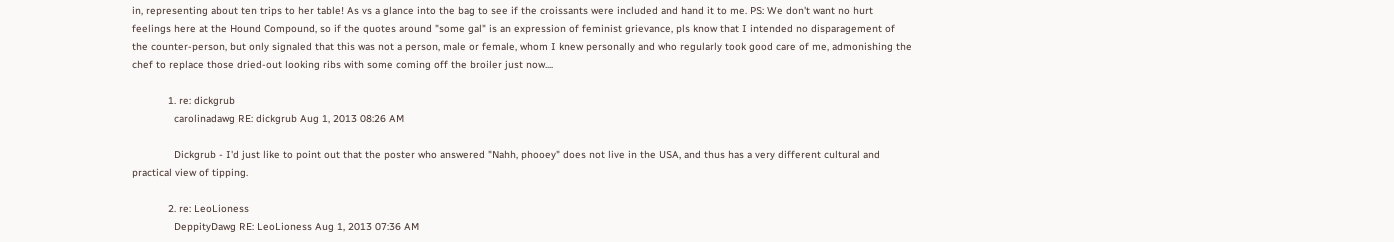in, representing about ten trips to her table! As vs a glance into the bag to see if the croissants were included and hand it to me. PS: We don't want no hurt feelings here at the Hound Compound, so if the quotes around "some gal" is an expression of feminist grievance, pls know that I intended no disparagement of the counter-person, but only signaled that this was not a person, male or female, whom I knew personally and who regularly took good care of me, admonishing the chef to replace those dried-out looking ribs with some coming off the broiler just now....

            1. re: dickgrub
              carolinadawg RE: dickgrub Aug 1, 2013 08:26 AM

              Dickgrub - I'd just like to point out that the poster who answered "Nahh, phooey" does not live in the USA, and thus has a very different cultural and practical view of tipping.

            2. re: LeoLioness
              DeppityDawg RE: LeoLioness Aug 1, 2013 07:36 AM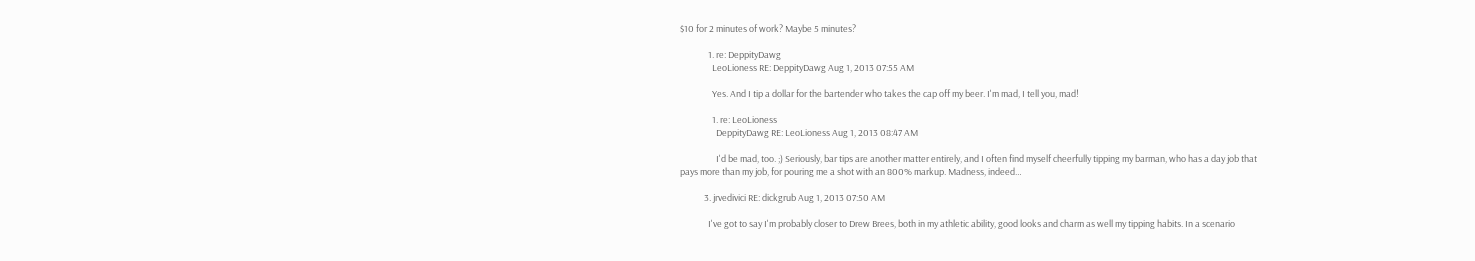$10 for 2 minutes of work? Maybe 5 minutes?

              1. re: DeppityDawg
                LeoLioness RE: DeppityDawg Aug 1, 2013 07:55 AM

                Yes. And I tip a dollar for the bartender who takes the cap off my beer. I'm mad, I tell you, mad!

                1. re: LeoLioness
                  DeppityDawg RE: LeoLioness Aug 1, 2013 08:47 AM

                  I'd be mad, too. ;) Seriously, bar tips are another matter entirely, and I often find myself cheerfully tipping my barman, who has a day job that pays more than my job, for pouring me a shot with an 800% markup. Madness, indeed…

            3. jrvedivici RE: dickgrub Aug 1, 2013 07:50 AM

              I've got to say I'm probably closer to Drew Brees, both in my athletic ability, good looks and charm as well my tipping habits. In a scenario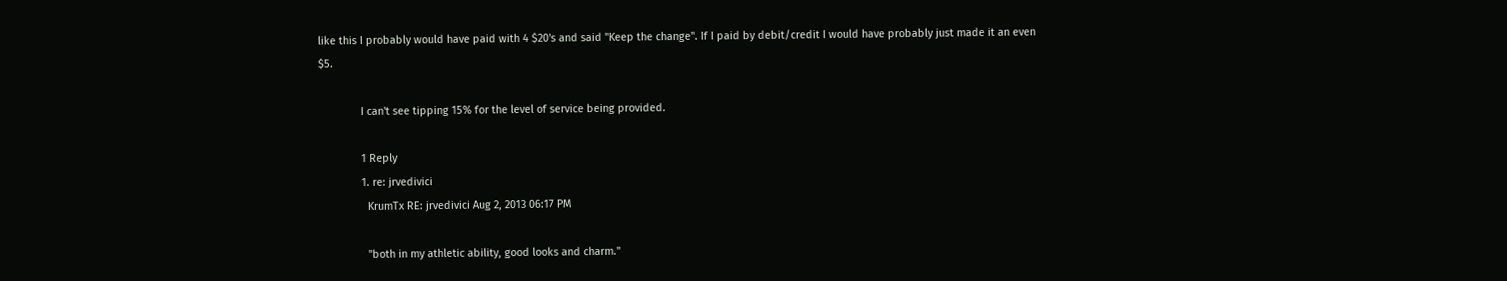like this I probably would have paid with 4 $20's and said "Keep the change". If I paid by debit/credit I would have probably just made it an even $5.

              I can't see tipping 15% for the level of service being provided.

              1 Reply
              1. re: jrvedivici
                KrumTx RE: jrvedivici Aug 2, 2013 06:17 PM

                "both in my athletic ability, good looks and charm."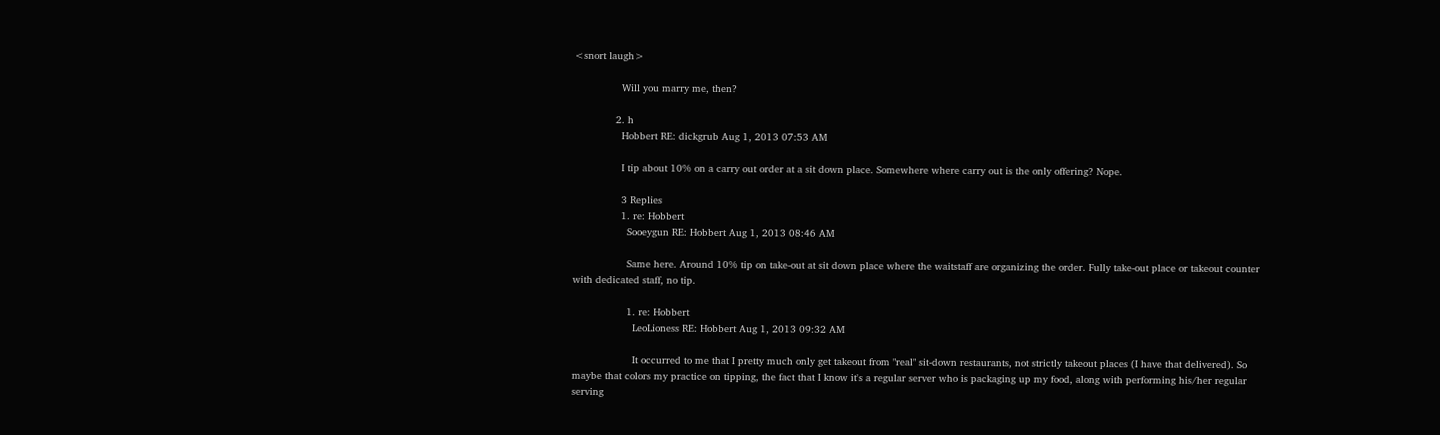<snort laugh>

                Will you marry me, then?

              2. h
                Hobbert RE: dickgrub Aug 1, 2013 07:53 AM

                I tip about 10% on a carry out order at a sit down place. Somewhere where carry out is the only offering? Nope.

                3 Replies
                1. re: Hobbert
                  Sooeygun RE: Hobbert Aug 1, 2013 08:46 AM

                  Same here. Around 10% tip on take-out at sit down place where the waitstaff are organizing the order. Fully take-out place or takeout counter with dedicated staff, no tip.

                  1. re: Hobbert
                    LeoLioness RE: Hobbert Aug 1, 2013 09:32 AM

                    It occurred to me that I pretty much only get takeout from "real" sit-down restaurants, not strictly takeout places (I have that delivered). So maybe that colors my practice on tipping, the fact that I know it's a regular server who is packaging up my food, along with performing his/her regular serving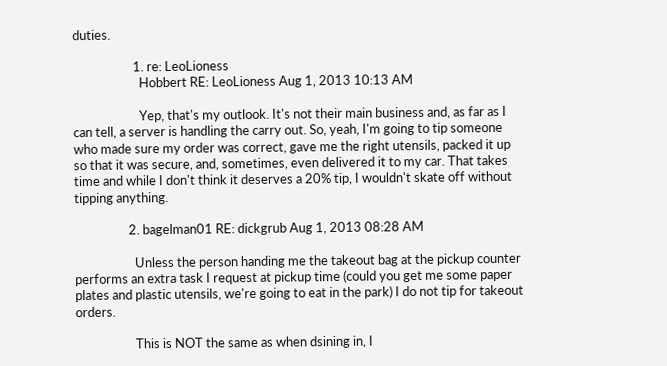duties.

                    1. re: LeoLioness
                      Hobbert RE: LeoLioness Aug 1, 2013 10:13 AM

                      Yep, that's my outlook. It's not their main business and, as far as I can tell, a server is handling the carry out. So, yeah, I'm going to tip someone who made sure my order was correct, gave me the right utensils, packed it up so that it was secure, and, sometimes, even delivered it to my car. That takes time and while I don't think it deserves a 20% tip, I wouldn't skate off without tipping anything.

                  2. bagelman01 RE: dickgrub Aug 1, 2013 08:28 AM

                    Unless the person handing me the takeout bag at the pickup counter performs an extra task I request at pickup time (could you get me some paper plates and plastic utensils, we're going to eat in the park) I do not tip for takeout orders.

                    This is NOT the same as when dsining in, I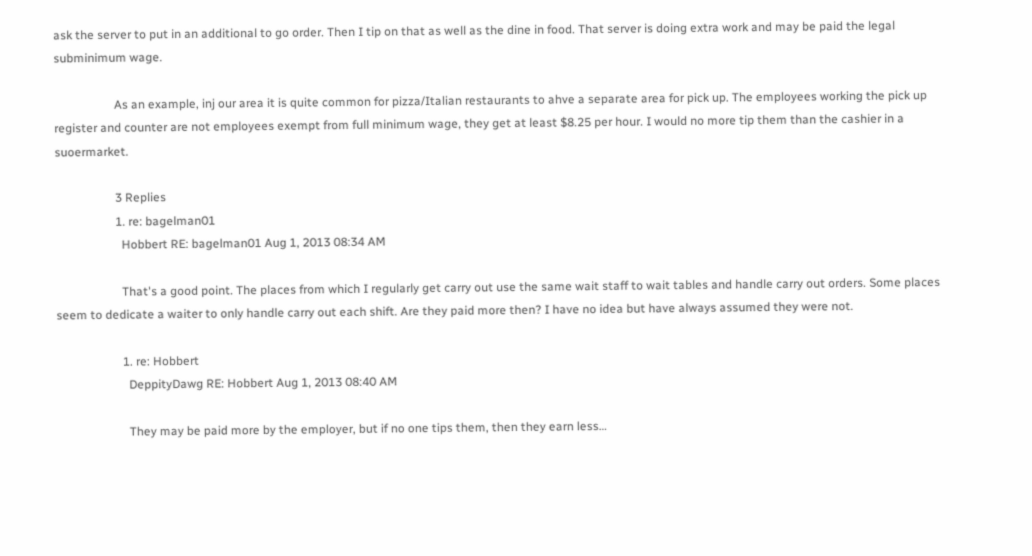ask the server to put in an additional to go order. Then I tip on that as well as the dine in food. That server is doing extra work and may be paid the legal subminimum wage.

                    As an example, inj our area it is quite common for pizza/Italian restaurants to ahve a separate area for pick up. The employees working the pick up register and counter are not employees exempt from full minimum wage, they get at least $8.25 per hour. I would no more tip them than the cashier in a suoermarket.

                    3 Replies
                    1. re: bagelman01
                      Hobbert RE: bagelman01 Aug 1, 2013 08:34 AM

                      That's a good point. The places from which I regularly get carry out use the same wait staff to wait tables and handle carry out orders. Some places seem to dedicate a waiter to only handle carry out each shift. Are they paid more then? I have no idea but have always assumed they were not.

                      1. re: Hobbert
                        DeppityDawg RE: Hobbert Aug 1, 2013 08:40 AM

                        They may be paid more by the employer, but if no one tips them, then they earn less…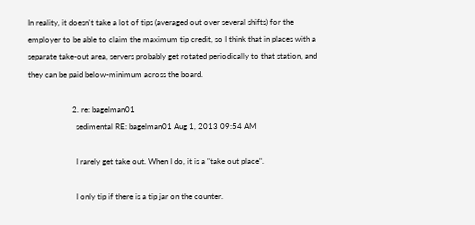In reality, it doesn't take a lot of tips (averaged out over several shifts) for the employer to be able to claim the maximum tip credit, so I think that in places with a separate take-out area, servers probably get rotated periodically to that station, and they can be paid below-minimum across the board.

                      2. re: bagelman01
                        sedimental RE: bagelman01 Aug 1, 2013 09:54 AM

                        I rarely get take out. When I do, it is a "take out place".

                        I only tip if there is a tip jar on the counter.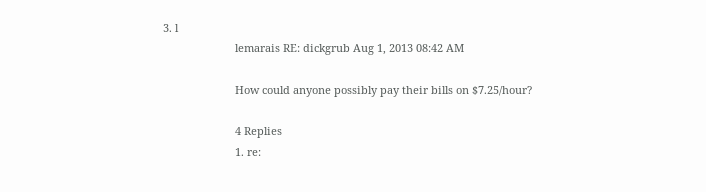3. l
                        lemarais RE: dickgrub Aug 1, 2013 08:42 AM

                        How could anyone possibly pay their bills on $7.25/hour?

                        4 Replies
                        1. re: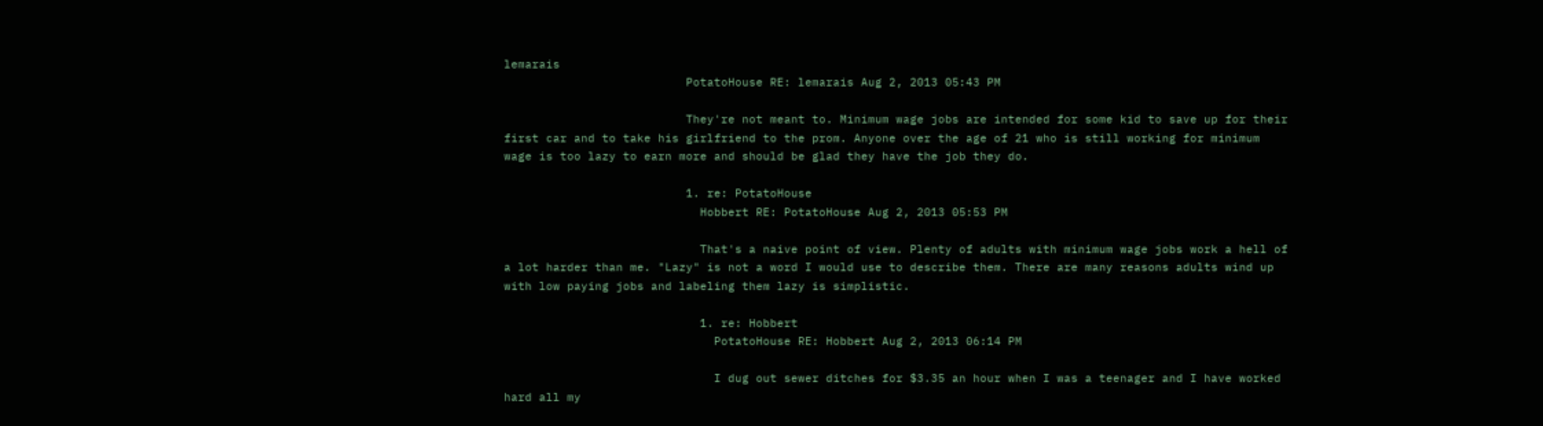lemarais
                          PotatoHouse RE: lemarais Aug 2, 2013 05:43 PM

                          They're not meant to. Minimum wage jobs are intended for some kid to save up for their first car and to take his girlfriend to the prom. Anyone over the age of 21 who is still working for minimum wage is too lazy to earn more and should be glad they have the job they do.

                          1. re: PotatoHouse
                            Hobbert RE: PotatoHouse Aug 2, 2013 05:53 PM

                            That's a naive point of view. Plenty of adults with minimum wage jobs work a hell of a lot harder than me. "Lazy" is not a word I would use to describe them. There are many reasons adults wind up with low paying jobs and labeling them lazy is simplistic.

                            1. re: Hobbert
                              PotatoHouse RE: Hobbert Aug 2, 2013 06:14 PM

                              I dug out sewer ditches for $3.35 an hour when I was a teenager and I have worked hard all my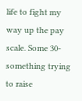life to fight my way up the pay scale. Some 30-something trying to raise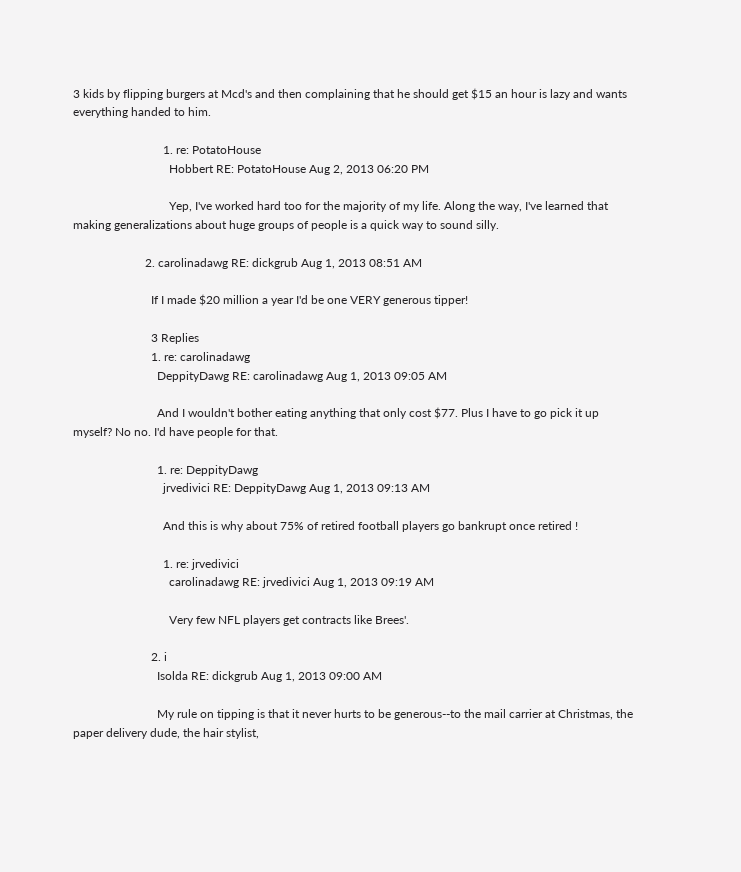3 kids by flipping burgers at Mcd's and then complaining that he should get $15 an hour is lazy and wants everything handed to him.

                              1. re: PotatoHouse
                                Hobbert RE: PotatoHouse Aug 2, 2013 06:20 PM

                                Yep, I've worked hard too for the majority of my life. Along the way, I've learned that making generalizations about huge groups of people is a quick way to sound silly.

                        2. carolinadawg RE: dickgrub Aug 1, 2013 08:51 AM

                          If I made $20 million a year I'd be one VERY generous tipper!

                          3 Replies
                          1. re: carolinadawg
                            DeppityDawg RE: carolinadawg Aug 1, 2013 09:05 AM

                            And I wouldn't bother eating anything that only cost $77. Plus I have to go pick it up myself? No no. I'd have people for that.

                            1. re: DeppityDawg
                              jrvedivici RE: DeppityDawg Aug 1, 2013 09:13 AM

                              And this is why about 75% of retired football players go bankrupt once retired !

                              1. re: jrvedivici
                                carolinadawg RE: jrvedivici Aug 1, 2013 09:19 AM

                                Very few NFL players get contracts like Brees'.

                          2. i
                            Isolda RE: dickgrub Aug 1, 2013 09:00 AM

                            My rule on tipping is that it never hurts to be generous--to the mail carrier at Christmas, the paper delivery dude, the hair stylist,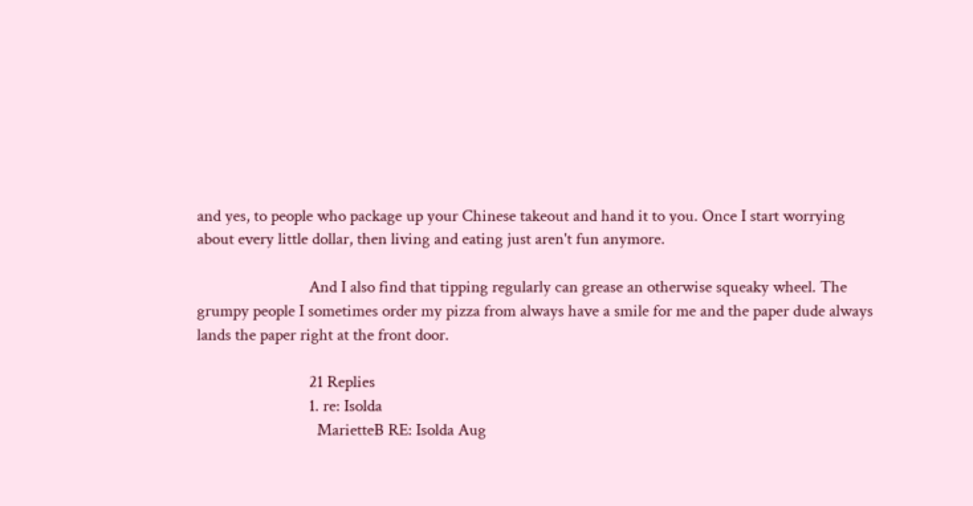and yes, to people who package up your Chinese takeout and hand it to you. Once I start worrying about every little dollar, then living and eating just aren't fun anymore.

                            And I also find that tipping regularly can grease an otherwise squeaky wheel. The grumpy people I sometimes order my pizza from always have a smile for me and the paper dude always lands the paper right at the front door.

                            21 Replies
                            1. re: Isolda
                              MarietteB RE: Isolda Aug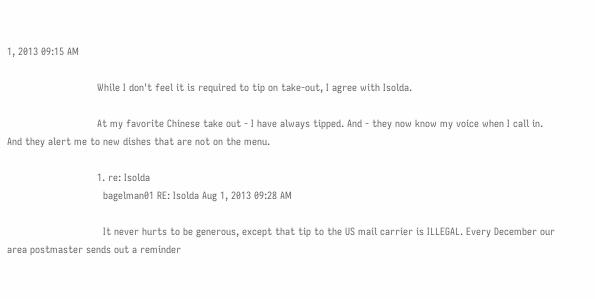1, 2013 09:15 AM

                              While I don't feel it is required to tip on take-out, I agree with Isolda.

                              At my favorite Chinese take out - I have always tipped. And - they now know my voice when I call in. And they alert me to new dishes that are not on the menu.

                              1. re: Isolda
                                bagelman01 RE: Isolda Aug 1, 2013 09:28 AM

                                It never hurts to be generous, except that tip to the US mail carrier is ILLEGAL. Every December our area postmaster sends out a reminder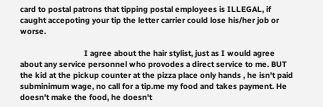card to postal patrons that tipping postal employees is ILLEGAL, if caught accepoting your tip the letter carrier could lose his/her job or worse.

                                I agree about the hair stylist, just as I would agree about any service personnel who provodes a direct service to me. BUT the kid at the pickup counter at the pizza place only hands , he isn't paid subminimum wage, no call for a tip.me my food and takes payment. He doesn't make the food, he doesn't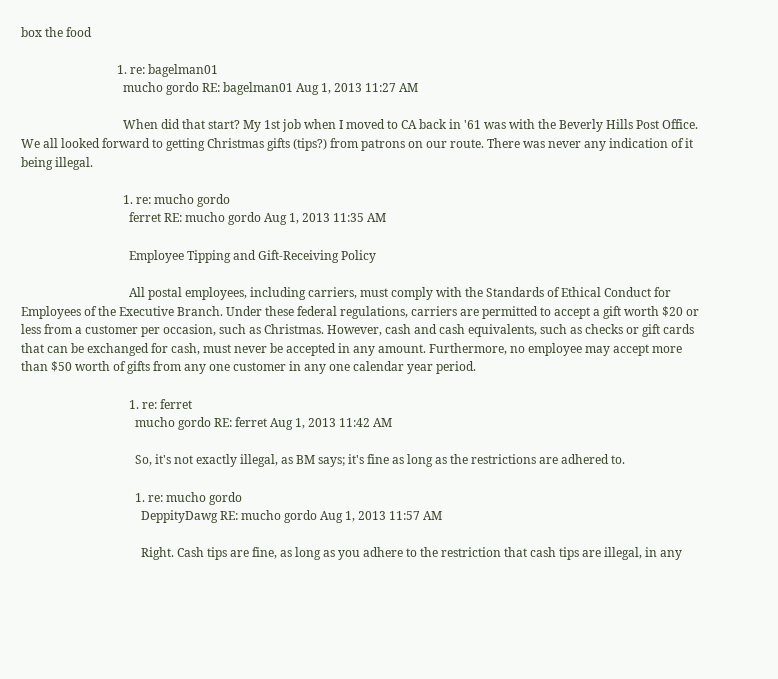box the food

                                1. re: bagelman01
                                  mucho gordo RE: bagelman01 Aug 1, 2013 11:27 AM

                                  When did that start? My 1st job when I moved to CA back in '61 was with the Beverly Hills Post Office. We all looked forward to getting Christmas gifts (tips?) from patrons on our route. There was never any indication of it being illegal.

                                  1. re: mucho gordo
                                    ferret RE: mucho gordo Aug 1, 2013 11:35 AM

                                    Employee Tipping and Gift-Receiving Policy

                                    All postal employees, including carriers, must comply with the Standards of Ethical Conduct for Employees of the Executive Branch. Under these federal regulations, carriers are permitted to accept a gift worth $20 or less from a customer per occasion, such as Christmas. However, cash and cash equivalents, such as checks or gift cards that can be exchanged for cash, must never be accepted in any amount. Furthermore, no employee may accept more than $50 worth of gifts from any one customer in any one calendar year period.

                                    1. re: ferret
                                      mucho gordo RE: ferret Aug 1, 2013 11:42 AM

                                      So, it's not exactly illegal, as BM says; it's fine as long as the restrictions are adhered to.

                                      1. re: mucho gordo
                                        DeppityDawg RE: mucho gordo Aug 1, 2013 11:57 AM

                                        Right. Cash tips are fine, as long as you adhere to the restriction that cash tips are illegal, in any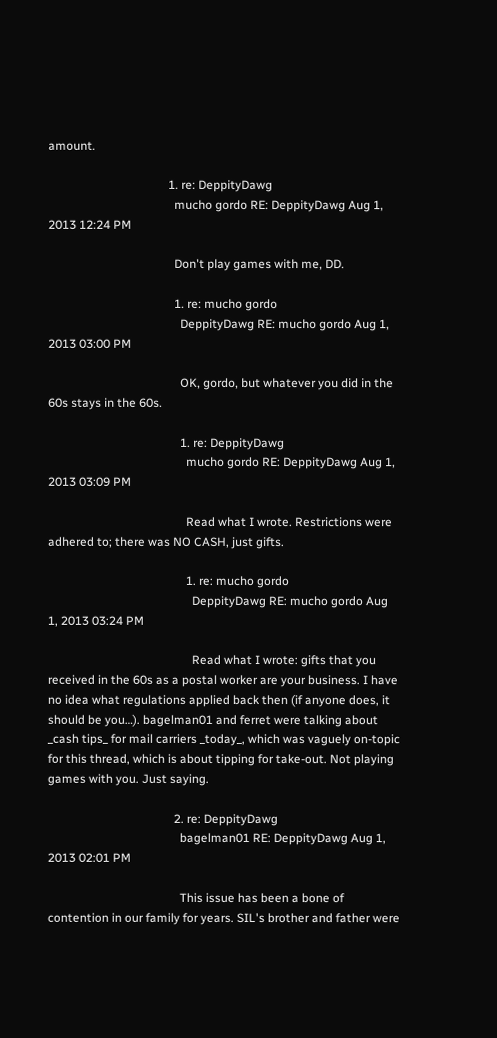amount.

                                        1. re: DeppityDawg
                                          mucho gordo RE: DeppityDawg Aug 1, 2013 12:24 PM

                                          Don't play games with me, DD.

                                          1. re: mucho gordo
                                            DeppityDawg RE: mucho gordo Aug 1, 2013 03:00 PM

                                            OK, gordo, but whatever you did in the 60s stays in the 60s.

                                            1. re: DeppityDawg
                                              mucho gordo RE: DeppityDawg Aug 1, 2013 03:09 PM

                                              Read what I wrote. Restrictions were adhered to; there was NO CASH, just gifts.

                                              1. re: mucho gordo
                                                DeppityDawg RE: mucho gordo Aug 1, 2013 03:24 PM

                                                Read what I wrote: gifts that you received in the 60s as a postal worker are your business. I have no idea what regulations applied back then (if anyone does, it should be you…). bagelman01 and ferret were talking about _cash tips_ for mail carriers _today_, which was vaguely on-topic for this thread, which is about tipping for take-out. Not playing games with you. Just saying.

                                          2. re: DeppityDawg
                                            bagelman01 RE: DeppityDawg Aug 1, 2013 02:01 PM

                                            This issue has been a bone of contention in our family for years. SIL's brother and father were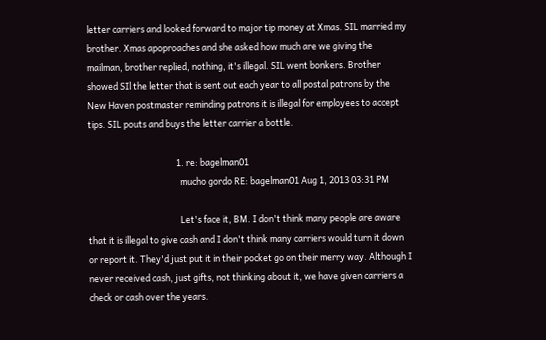letter carriers and looked forward to major tip money at Xmas. SIL married my brother. Xmas apoproaches and she asked how much are we giving the mailman, brother replied, nothing, it's illegal. SIL went bonkers. Brother showed SIl the letter that is sent out each year to all postal patrons by the New Haven postmaster reminding patrons it is illegal for employees to accept tips. SIL pouts and buys the letter carrier a bottle.

                                            1. re: bagelman01
                                              mucho gordo RE: bagelman01 Aug 1, 2013 03:31 PM

                                              Let's face it, BM. I don't think many people are aware that it is illegal to give cash and I don't think many carriers would turn it down or report it. They'd just put it in their pocket go on their merry way. Although I never received cash, just gifts, not thinking about it, we have given carriers a check or cash over the years.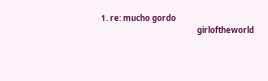1. re: mucho gordo
                                                girloftheworld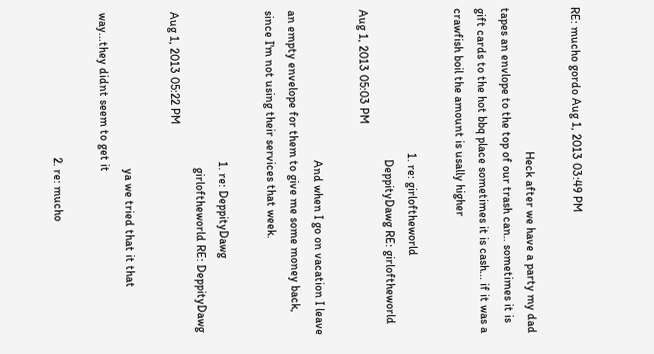RE: mucho gordo Aug 1, 2013 03:49 PM

                                                Heck after we have a party my dad tapes an envlope to the top of our trash can.. sometimes it is gift cards to the hot bbq place sometimes it is cash... if it was a crawfish boil the amount is usally higher

                                                1. re: girloftheworld
                                                  DeppityDawg RE: girloftheworld Aug 1, 2013 05:03 PM

                                                  And when I go on vacation I leave an empty envelope for them to give me some money back, since I'm not using their services that week.

                                                  1. re: DeppityDawg
                                                    girloftheworld RE: DeppityDawg Aug 1, 2013 05:22 PM

                                                    ya we tried that it that way...they didnt seem to get it

                                                2. re: mucho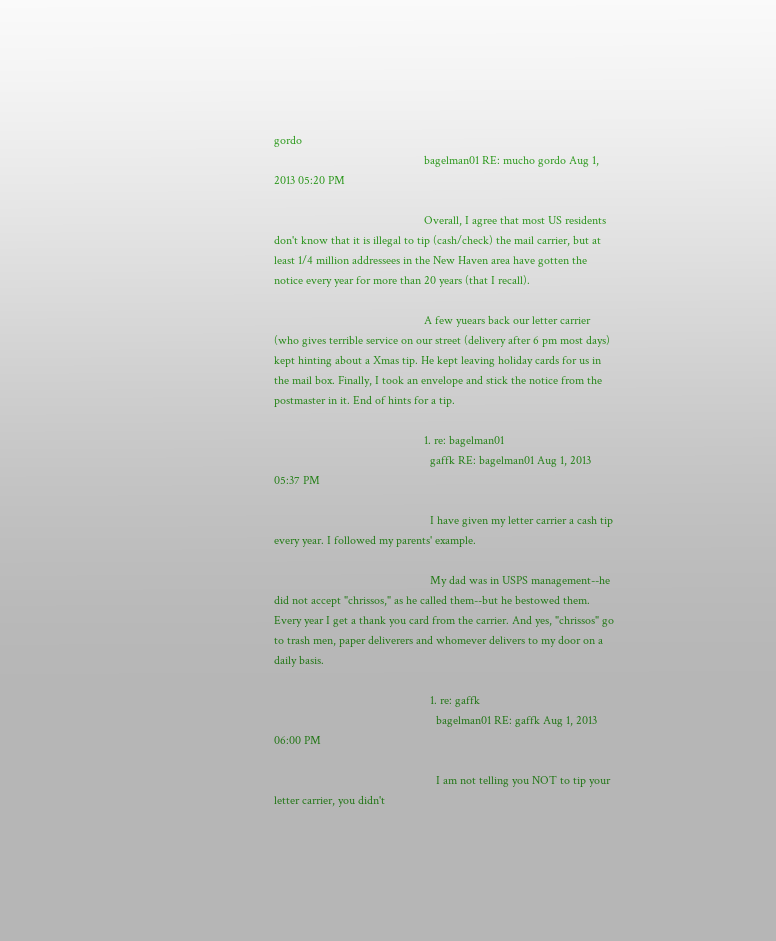gordo
                                                  bagelman01 RE: mucho gordo Aug 1, 2013 05:20 PM

                                                  Overall, I agree that most US residents don't know that it is illegal to tip (cash/check) the mail carrier, but at least 1/4 million addressees in the New Haven area have gotten the notice every year for more than 20 years (that I recall).

                                                  A few yuears back our letter carrier (who gives terrible service on our street (delivery after 6 pm most days) kept hinting about a Xmas tip. He kept leaving holiday cards for us in the mail box. Finally, I took an envelope and stick the notice from the postmaster in it. End of hints for a tip.

                                                  1. re: bagelman01
                                                    gaffk RE: bagelman01 Aug 1, 2013 05:37 PM

                                                    I have given my letter carrier a cash tip every year. I followed my parents' example.

                                                    My dad was in USPS management--he did not accept "chrissos," as he called them--but he bestowed them. Every year I get a thank you card from the carrier. And yes, "chrissos" go to trash men, paper deliverers and whomever delivers to my door on a daily basis.

                                                    1. re: gaffk
                                                      bagelman01 RE: gaffk Aug 1, 2013 06:00 PM

                                                      I am not telling you NOT to tip your letter carrier, you didn't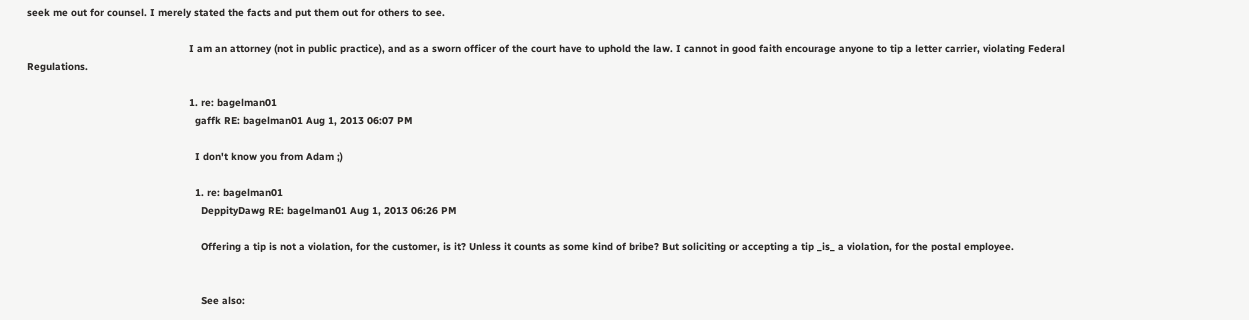seek me out for counsel. I merely stated the facts and put them out for others to see.

                                                      I am an attorney (not in public practice), and as a sworn officer of the court have to uphold the law. I cannot in good faith encourage anyone to tip a letter carrier, violating Federal Regulations.

                                                      1. re: bagelman01
                                                        gaffk RE: bagelman01 Aug 1, 2013 06:07 PM

                                                        I don't know you from Adam ;)

                                                        1. re: bagelman01
                                                          DeppityDawg RE: bagelman01 Aug 1, 2013 06:26 PM

                                                          Offering a tip is not a violation, for the customer, is it? Unless it counts as some kind of bribe? But soliciting or accepting a tip _is_ a violation, for the postal employee.


                                                          See also: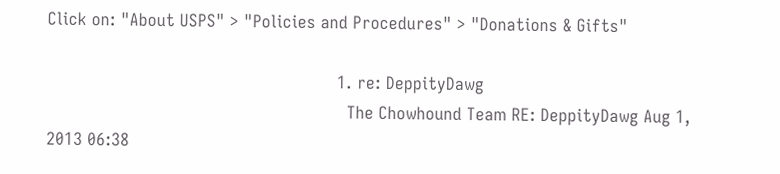Click on: "About USPS" > "Policies and Procedures" > "Donations & Gifts"

                                                          1. re: DeppityDawg
                                                            The Chowhound Team RE: DeppityDawg Aug 1, 2013 06:38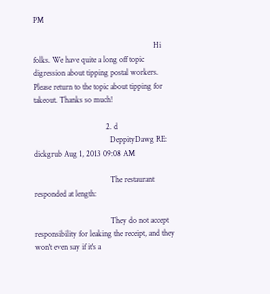PM

                                                            Hi folks. We have quite a long off topic digression about tipping postal workers. Please return to the topic about tipping for takeout. Thanks so much!

                                    2. d
                                      DeppityDawg RE: dickgrub Aug 1, 2013 09:08 AM

                                      The restaurant responded at length:

                                      They do not accept responsibility for leaking the receipt, and they won't even say if it's a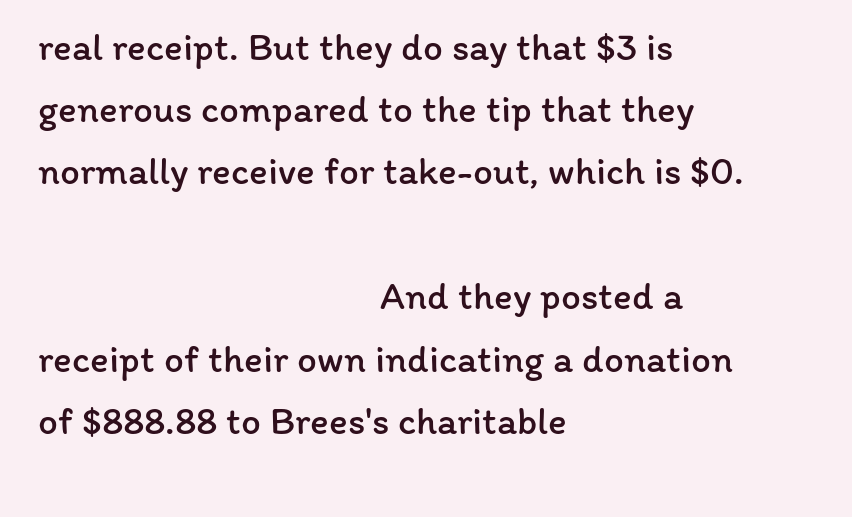real receipt. But they do say that $3 is generous compared to the tip that they normally receive for take-out, which is $0.

                                      And they posted a receipt of their own indicating a donation of $888.88 to Brees's charitable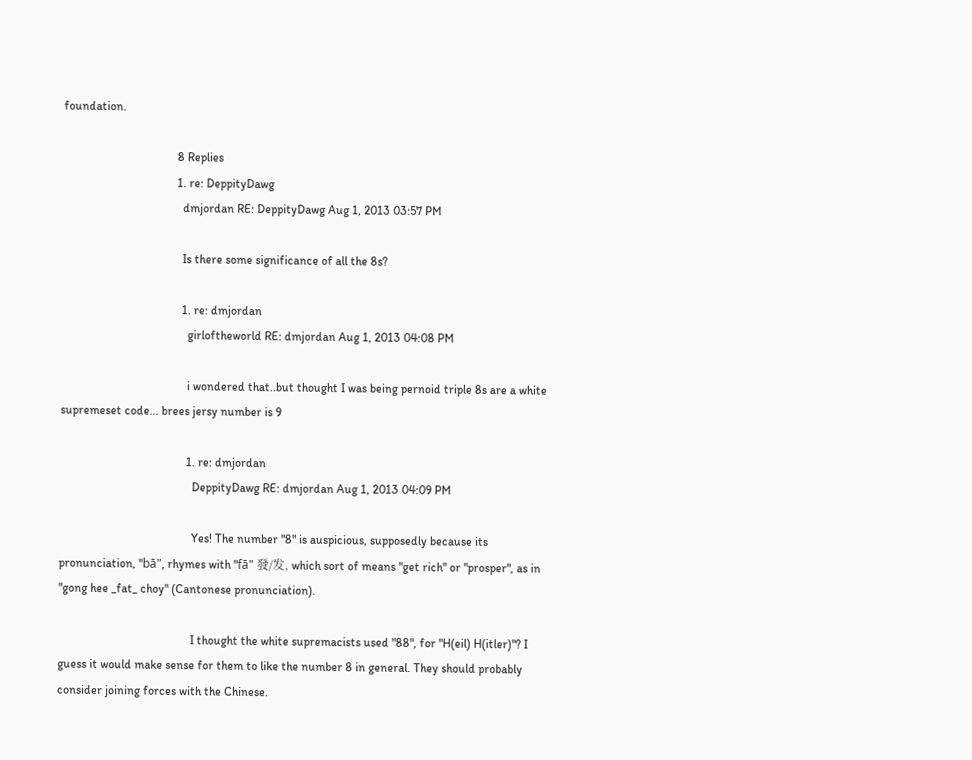foundation.

                                      8 Replies
                                      1. re: DeppityDawg
                                        dmjordan RE: DeppityDawg Aug 1, 2013 03:57 PM

                                        Is there some significance of all the 8s?

                                        1. re: dmjordan
                                          girloftheworld RE: dmjordan Aug 1, 2013 04:08 PM

                                          i wondered that..but thought I was being pernoid triple 8s are a white supremeset code... brees jersy number is 9

                                          1. re: dmjordan
                                            DeppityDawg RE: dmjordan Aug 1, 2013 04:09 PM

                                            Yes! The number "8" is auspicious, supposedly because its pronunciation, "bā", rhymes with "fā" 發/发, which sort of means "get rich" or "prosper", as in "gong hee _fat_ choy" (Cantonese pronunciation).

                                            I thought the white supremacists used "88", for "H(eil) H(itler)"? I guess it would make sense for them to like the number 8 in general. They should probably consider joining forces with the Chinese.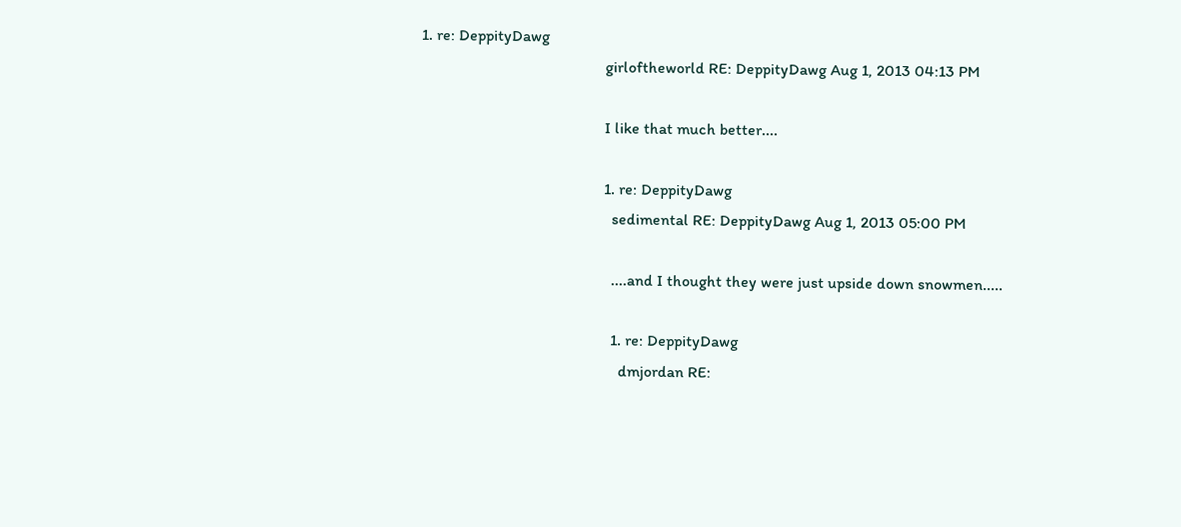1. re: DeppityDawg
                                              girloftheworld RE: DeppityDawg Aug 1, 2013 04:13 PM

                                              I like that much better....

                                              1. re: DeppityDawg
                                                sedimental RE: DeppityDawg Aug 1, 2013 05:00 PM

                                                ....and I thought they were just upside down snowmen.....

                                                1. re: DeppityDawg
                                                  dmjordan RE: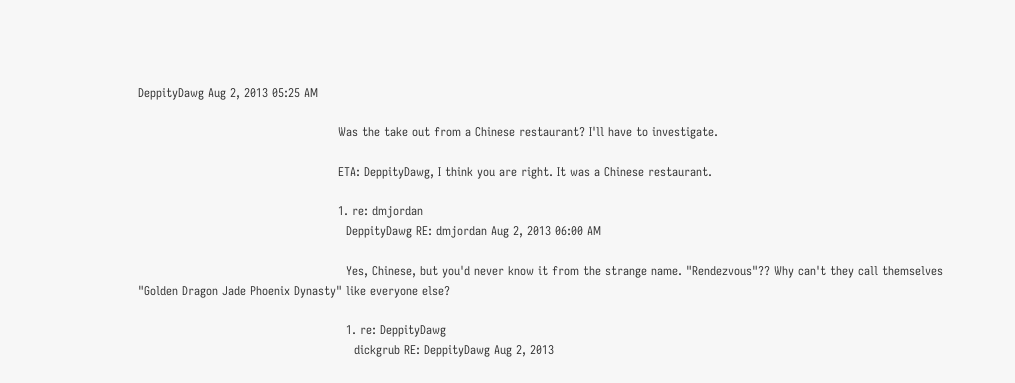DeppityDawg Aug 2, 2013 05:25 AM

                                                  Was the take out from a Chinese restaurant? I'll have to investigate.

                                                  ETA: DeppityDawg, I think you are right. It was a Chinese restaurant.

                                                  1. re: dmjordan
                                                    DeppityDawg RE: dmjordan Aug 2, 2013 06:00 AM

                                                    Yes, Chinese, but you'd never know it from the strange name. "Rendezvous"?? Why can't they call themselves "Golden Dragon Jade Phoenix Dynasty" like everyone else?

                                                    1. re: DeppityDawg
                                                      dickgrub RE: DeppityDawg Aug 2, 2013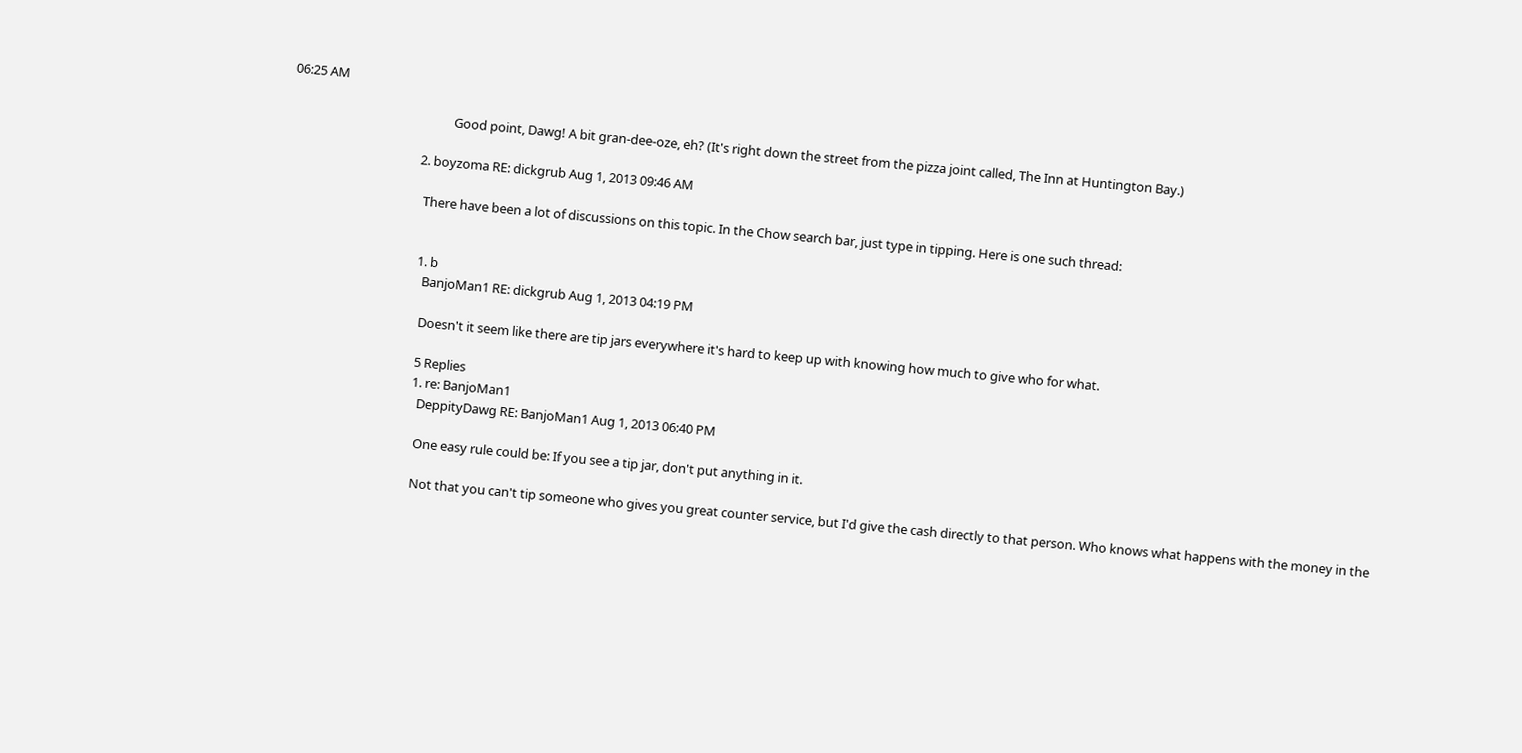06:25 AM

                                                      Good point, Dawg! A bit gran-dee-oze, eh? (It's right down the street from the pizza joint called, The Inn at Huntington Bay.)

                                            2. boyzoma RE: dickgrub Aug 1, 2013 09:46 AM

                                              There have been a lot of discussions on this topic. In the Chow search bar, just type in tipping. Here is one such thread:


                                              1. b
                                                BanjoMan1 RE: dickgrub Aug 1, 2013 04:19 PM

                                                Doesn't it seem like there are tip jars everywhere it's hard to keep up with knowing how much to give who for what.

                                                5 Replies
                                                1. re: BanjoMan1
                                                  DeppityDawg RE: BanjoMan1 Aug 1, 2013 06:40 PM

                                                  One easy rule could be: If you see a tip jar, don't put anything in it.

                                                  Not that you can't tip someone who gives you great counter service, but I'd give the cash directly to that person. Who knows what happens with the money in the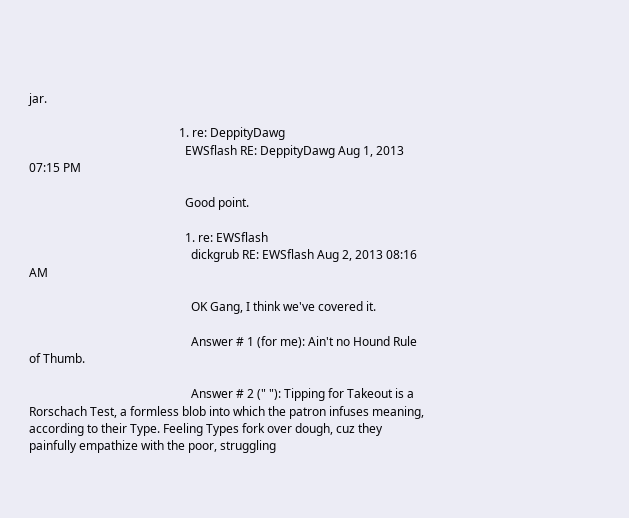jar.

                                                  1. re: DeppityDawg
                                                    EWSflash RE: DeppityDawg Aug 1, 2013 07:15 PM

                                                    Good point.

                                                    1. re: EWSflash
                                                      dickgrub RE: EWSflash Aug 2, 2013 08:16 AM

                                                      OK Gang, I think we've covered it.

                                                      Answer # 1 (for me): Ain't no Hound Rule of Thumb.

                                                      Answer # 2 (" "): Tipping for Takeout is a Rorschach Test, a formless blob into which the patron infuses meaning, according to their Type. Feeling Types fork over dough, cuz they painfully empathize with the poor, struggling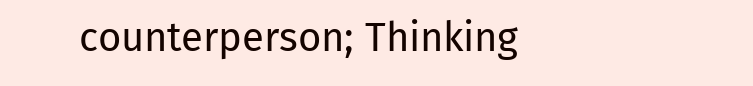counterperson; Thinking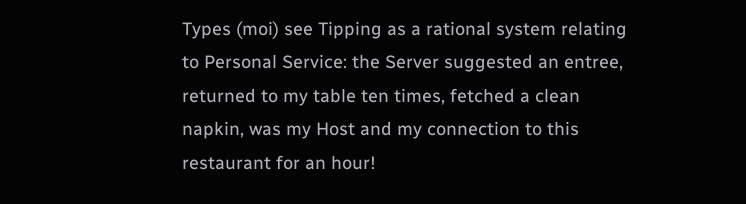Types (moi) see Tipping as a rational system relating to Personal Service: the Server suggested an entree, returned to my table ten times, fetched a clean napkin, was my Host and my connection to this restaurant for an hour!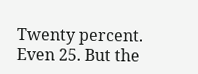Twenty percent. Even 25. But the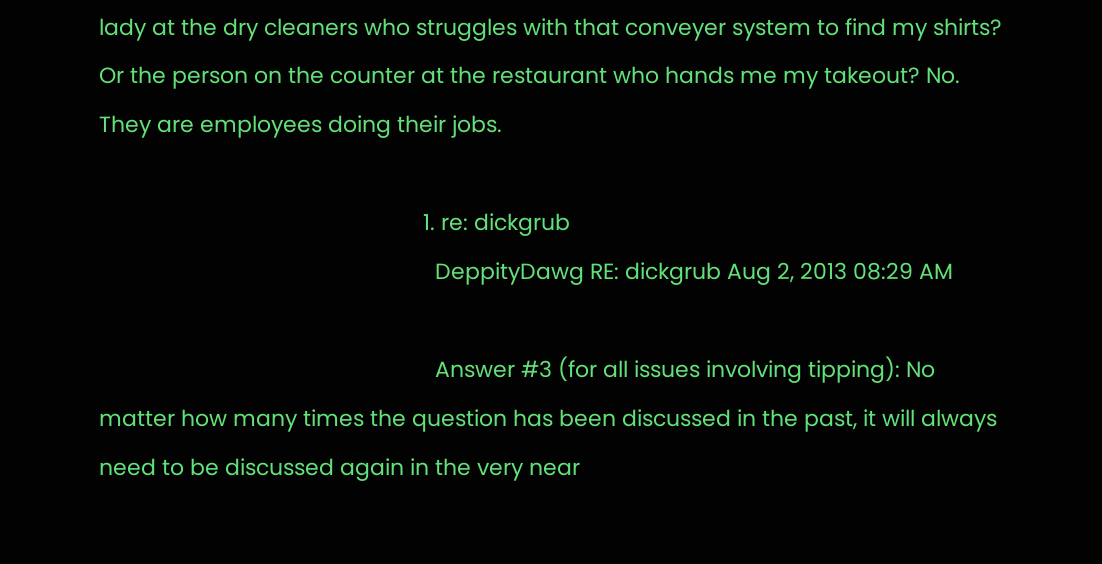lady at the dry cleaners who struggles with that conveyer system to find my shirts? Or the person on the counter at the restaurant who hands me my takeout? No. They are employees doing their jobs.

                                                      1. re: dickgrub
                                                        DeppityDawg RE: dickgrub Aug 2, 2013 08:29 AM

                                                        Answer #3 (for all issues involving tipping): No matter how many times the question has been discussed in the past, it will always need to be discussed again in the very near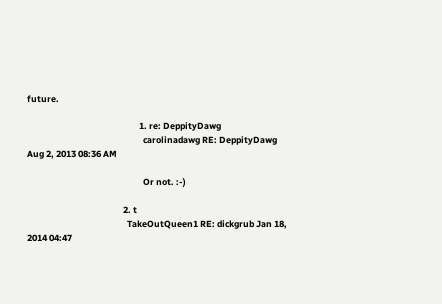future.

                                                        1. re: DeppityDawg
                                                          carolinadawg RE: DeppityDawg Aug 2, 2013 08:36 AM

                                                          Or not. :-)

                                                2. t
                                                  TakeOutQueen1 RE: dickgrub Jan 18, 2014 04:47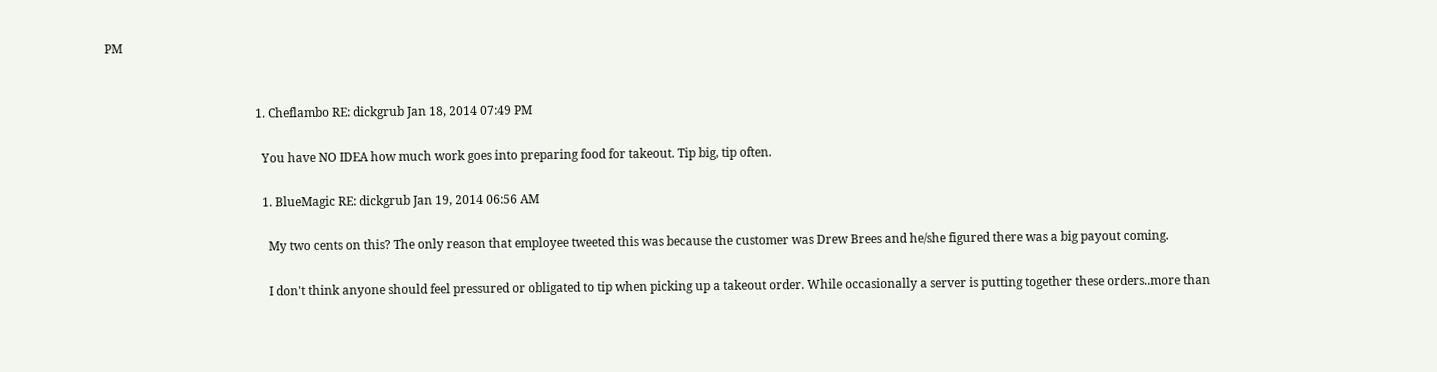PM


                                                  1. Cheflambo RE: dickgrub Jan 18, 2014 07:49 PM

                                                    You have NO IDEA how much work goes into preparing food for takeout. Tip big, tip often.

                                                    1. BlueMagic RE: dickgrub Jan 19, 2014 06:56 AM

                                                      My two cents on this? The only reason that employee tweeted this was because the customer was Drew Brees and he/she figured there was a big payout coming.

                                                      I don't think anyone should feel pressured or obligated to tip when picking up a takeout order. While occasionally a server is putting together these orders..more than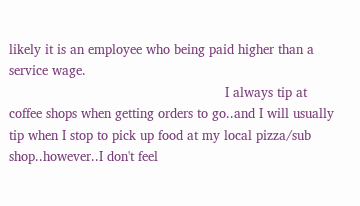likely it is an employee who being paid higher than a service wage.
                                                      I always tip at coffee shops when getting orders to go..and I will usually tip when I stop to pick up food at my local pizza/sub shop..however..I don't feel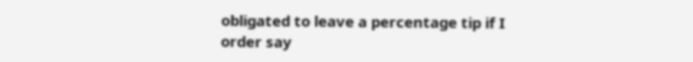obligated to leave a percentage tip if I order say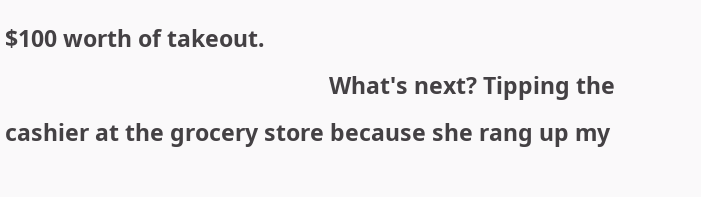$100 worth of takeout.
                                                      What's next? Tipping the cashier at the grocery store because she rang up my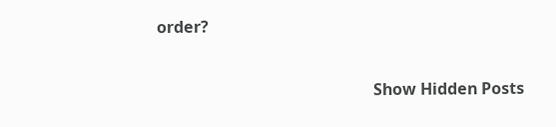order?

                                                      Show Hidden Posts